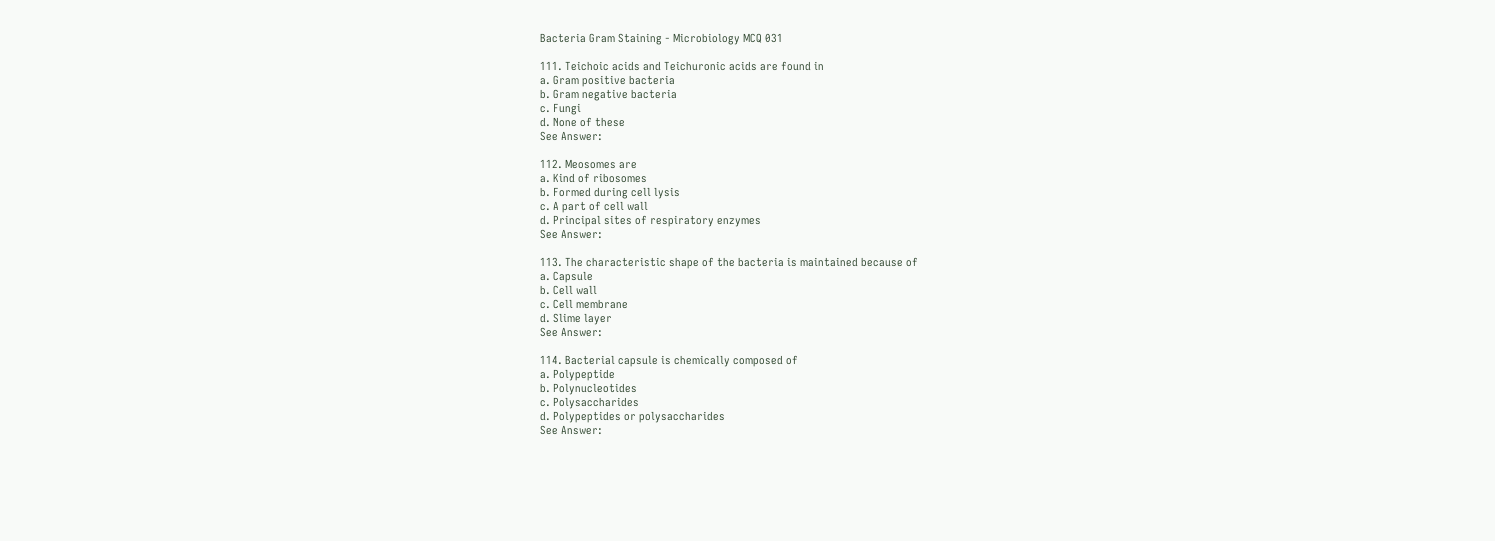Bacteria Gram Staining - Microbiology MCQ 031

111. Teichoic acids and Teichuronic acids are found in
a. Gram positive bacteria
b. Gram negative bacteria
c. Fungi
d. None of these
See Answer:

112. Meosomes are
a. Kind of ribosomes
b. Formed during cell lysis
c. A part of cell wall
d. Principal sites of respiratory enzymes
See Answer:

113. The characteristic shape of the bacteria is maintained because of
a. Capsule
b. Cell wall
c. Cell membrane
d. Slime layer
See Answer:

114. Bacterial capsule is chemically composed of
a. Polypeptide
b. Polynucleotides
c. Polysaccharides
d. Polypeptides or polysaccharides
See Answer: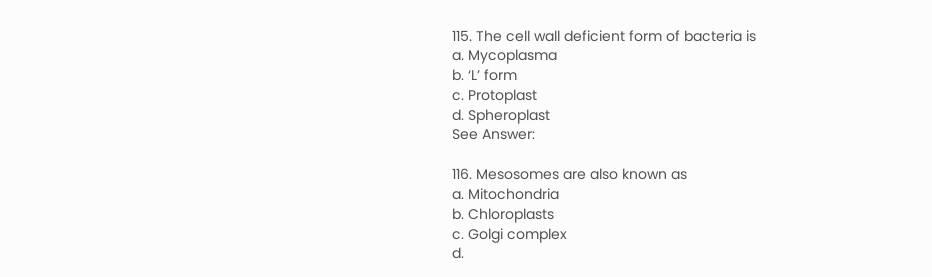115. The cell wall deficient form of bacteria is
a. Mycoplasma
b. ‘L’ form
c. Protoplast
d. Spheroplast
See Answer:

116. Mesosomes are also known as
a. Mitochondria
b. Chloroplasts
c. Golgi complex
d.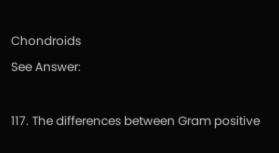Chondroids
See Answer:

117. The differences between Gram positive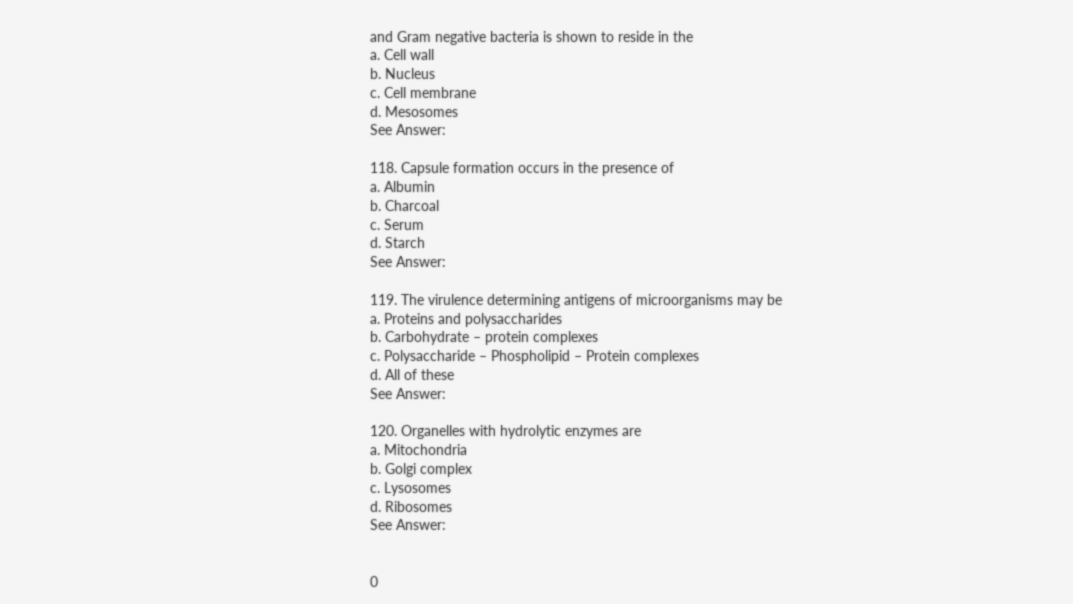and Gram negative bacteria is shown to reside in the
a. Cell wall
b. Nucleus
c. Cell membrane
d. Mesosomes
See Answer:

118. Capsule formation occurs in the presence of
a. Albumin
b. Charcoal
c. Serum
d. Starch
See Answer:

119. The virulence determining antigens of microorganisms may be
a. Proteins and polysaccharides
b. Carbohydrate – protein complexes
c. Polysaccharide – Phospholipid – Protein complexes
d. All of these
See Answer:

120. Organelles with hydrolytic enzymes are
a. Mitochondria
b. Golgi complex
c. Lysosomes
d. Ribosomes
See Answer:


0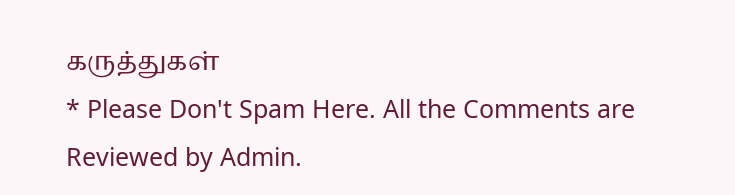கருத்துகள்
* Please Don't Spam Here. All the Comments are Reviewed by Admin.